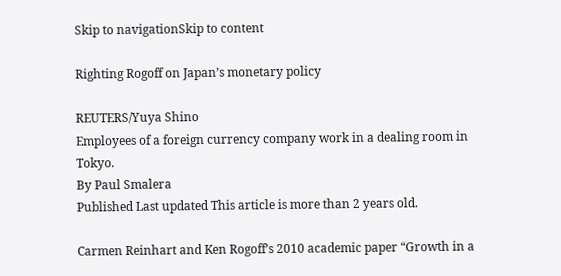Skip to navigationSkip to content

Righting Rogoff on Japan’s monetary policy

REUTERS/Yuya Shino
Employees of a foreign currency company work in a dealing room in Tokyo.
By Paul Smalera
Published Last updated This article is more than 2 years old.

Carmen Reinhart and Ken Rogoff’s 2010 academic paper “Growth in a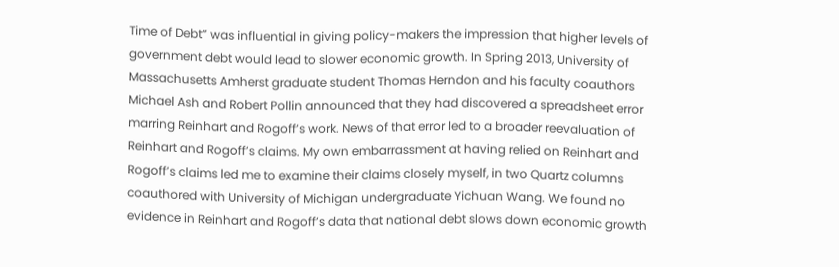Time of Debt” was influential in giving policy-makers the impression that higher levels of government debt would lead to slower economic growth. In Spring 2013, University of Massachusetts Amherst graduate student Thomas Herndon and his faculty coauthors Michael Ash and Robert Pollin announced that they had discovered a spreadsheet error marring Reinhart and Rogoff’s work. News of that error led to a broader reevaluation of Reinhart and Rogoff’s claims. My own embarrassment at having relied on Reinhart and Rogoff’s claims led me to examine their claims closely myself, in two Quartz columns coauthored with University of Michigan undergraduate Yichuan Wang. We found no evidence in Reinhart and Rogoff’s data that national debt slows down economic growth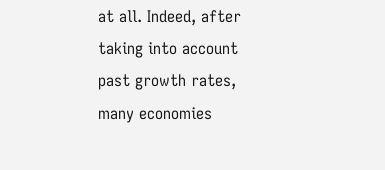at all. Indeed, after taking into account past growth rates, many economies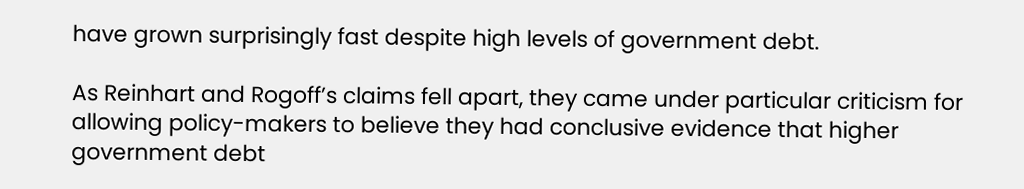have grown surprisingly fast despite high levels of government debt.

As Reinhart and Rogoff’s claims fell apart, they came under particular criticism for allowing policy-makers to believe they had conclusive evidence that higher government debt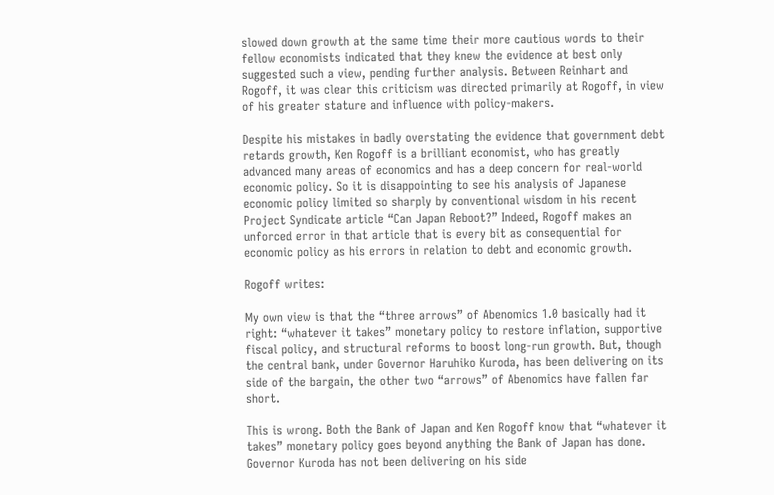slowed down growth at the same time their more cautious words to their fellow economists indicated that they knew the evidence at best only suggested such a view, pending further analysis. Between Reinhart and Rogoff, it was clear this criticism was directed primarily at Rogoff, in view of his greater stature and influence with policy-makers.

Despite his mistakes in badly overstating the evidence that government debt retards growth, Ken Rogoff is a brilliant economist, who has greatly advanced many areas of economics and has a deep concern for real-world economic policy. So it is disappointing to see his analysis of Japanese economic policy limited so sharply by conventional wisdom in his recent Project Syndicate article “Can Japan Reboot?” Indeed, Rogoff makes an unforced error in that article that is every bit as consequential for economic policy as his errors in relation to debt and economic growth.

Rogoff writes:

My own view is that the “three arrows” of Abenomics 1.0 basically had it right: “whatever it takes” monetary policy to restore inflation, supportive fiscal policy, and structural reforms to boost long-run growth. But, though the central bank, under Governor Haruhiko Kuroda, has been delivering on its side of the bargain, the other two “arrows” of Abenomics have fallen far short.

This is wrong. Both the Bank of Japan and Ken Rogoff know that “whatever it takes” monetary policy goes beyond anything the Bank of Japan has done. Governor Kuroda has not been delivering on his side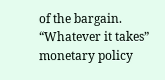of the bargain. “Whatever it takes” monetary policy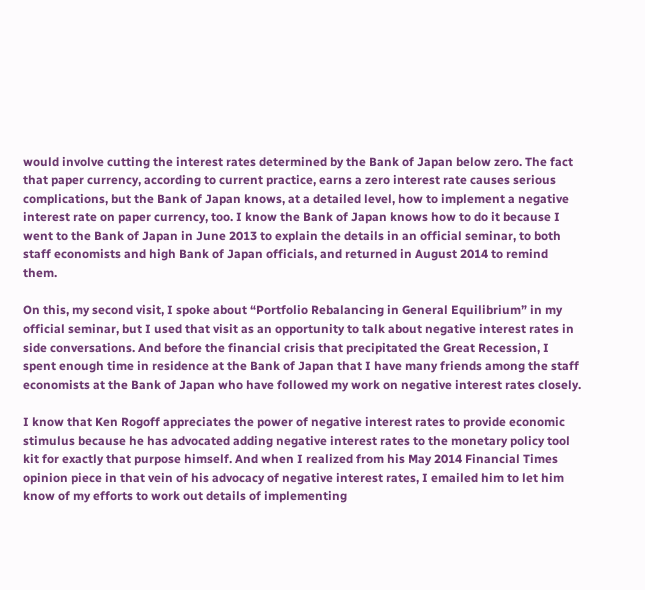would involve cutting the interest rates determined by the Bank of Japan below zero. The fact that paper currency, according to current practice, earns a zero interest rate causes serious complications, but the Bank of Japan knows, at a detailed level, how to implement a negative interest rate on paper currency, too. I know the Bank of Japan knows how to do it because I went to the Bank of Japan in June 2013 to explain the details in an official seminar, to both staff economists and high Bank of Japan officials, and returned in August 2014 to remind them.

On this, my second visit, I spoke about “Portfolio Rebalancing in General Equilibrium” in my official seminar, but I used that visit as an opportunity to talk about negative interest rates in side conversations. And before the financial crisis that precipitated the Great Recession, I spent enough time in residence at the Bank of Japan that I have many friends among the staff economists at the Bank of Japan who have followed my work on negative interest rates closely.

I know that Ken Rogoff appreciates the power of negative interest rates to provide economic stimulus because he has advocated adding negative interest rates to the monetary policy tool kit for exactly that purpose himself. And when I realized from his May 2014 Financial Times opinion piece in that vein of his advocacy of negative interest rates, I emailed him to let him know of my efforts to work out details of implementing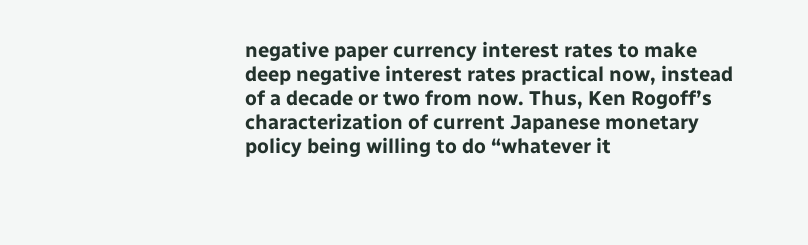negative paper currency interest rates to make deep negative interest rates practical now, instead of a decade or two from now. Thus, Ken Rogoff’s characterization of current Japanese monetary policy being willing to do “whatever it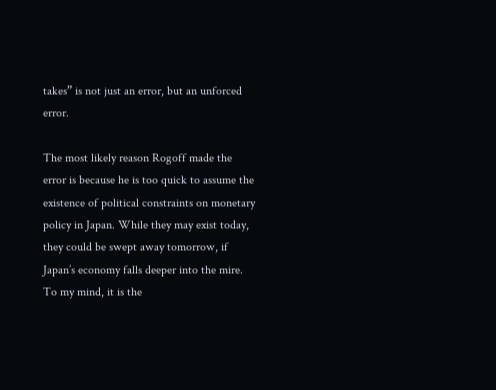takes” is not just an error, but an unforced error.

The most likely reason Rogoff made the error is because he is too quick to assume the existence of political constraints on monetary policy in Japan. While they may exist today, they could be swept away tomorrow, if Japan’s economy falls deeper into the mire. To my mind, it is the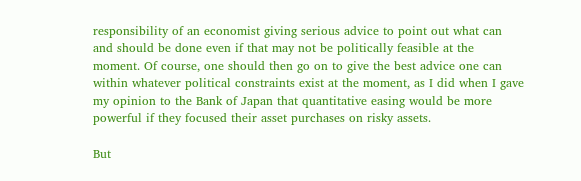responsibility of an economist giving serious advice to point out what can and should be done even if that may not be politically feasible at the moment. Of course, one should then go on to give the best advice one can within whatever political constraints exist at the moment, as I did when I gave my opinion to the Bank of Japan that quantitative easing would be more powerful if they focused their asset purchases on risky assets.

But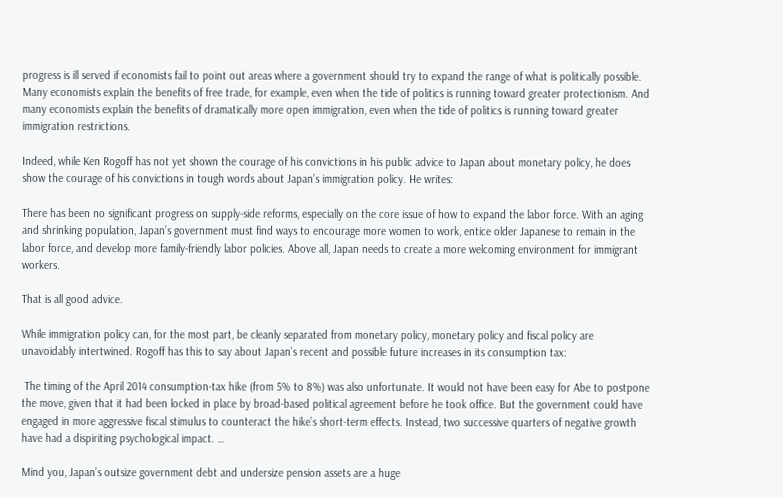progress is ill served if economists fail to point out areas where a government should try to expand the range of what is politically possible. Many economists explain the benefits of free trade, for example, even when the tide of politics is running toward greater protectionism. And many economists explain the benefits of dramatically more open immigration, even when the tide of politics is running toward greater immigration restrictions.

Indeed, while Ken Rogoff has not yet shown the courage of his convictions in his public advice to Japan about monetary policy, he does show the courage of his convictions in tough words about Japan’s immigration policy. He writes:

There has been no significant progress on supply-side reforms, especially on the core issue of how to expand the labor force. With an aging and shrinking population, Japan’s government must find ways to encourage more women to work, entice older Japanese to remain in the labor force, and develop more family-friendly labor policies. Above all, Japan needs to create a more welcoming environment for immigrant workers.

That is all good advice.

While immigration policy can, for the most part, be cleanly separated from monetary policy, monetary policy and fiscal policy are unavoidably intertwined. Rogoff has this to say about Japan’s recent and possible future increases in its consumption tax:

 The timing of the April 2014 consumption-tax hike (from 5% to 8%) was also unfortunate. It would not have been easy for Abe to postpone the move, given that it had been locked in place by broad-based political agreement before he took office. But the government could have engaged in more aggressive fiscal stimulus to counteract the hike’s short-term effects. Instead, two successive quarters of negative growth have had a dispiriting psychological impact. …

Mind you, Japan’s outsize government debt and undersize pension assets are a huge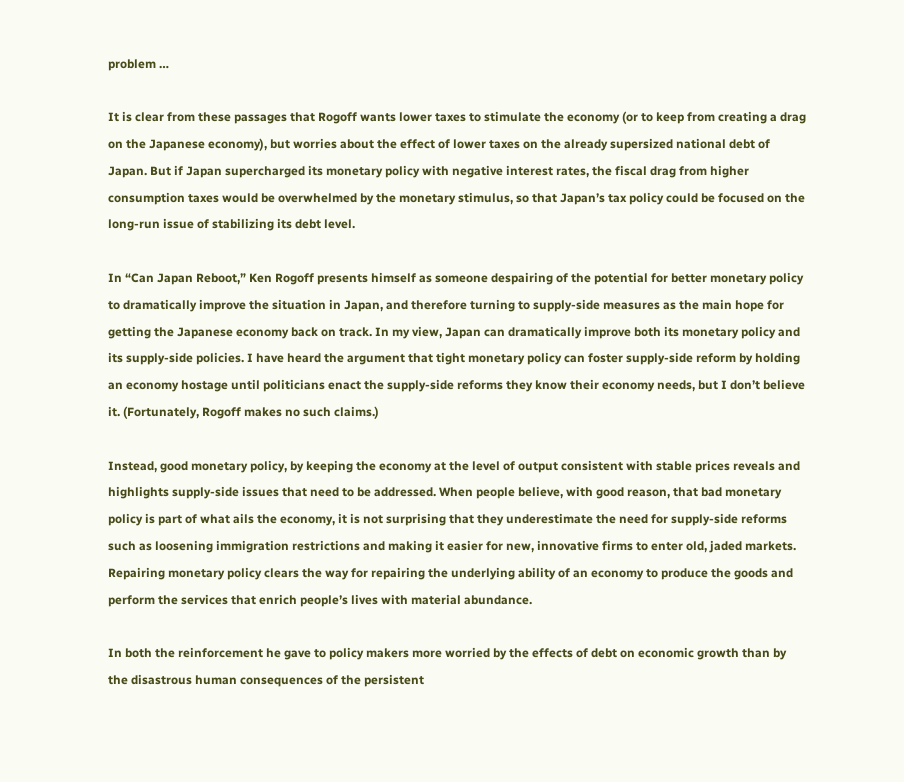problem …

It is clear from these passages that Rogoff wants lower taxes to stimulate the economy (or to keep from creating a drag on the Japanese economy), but worries about the effect of lower taxes on the already supersized national debt of Japan. But if Japan supercharged its monetary policy with negative interest rates, the fiscal drag from higher consumption taxes would be overwhelmed by the monetary stimulus, so that Japan’s tax policy could be focused on the long-run issue of stabilizing its debt level.

In “Can Japan Reboot,” Ken Rogoff presents himself as someone despairing of the potential for better monetary policy to dramatically improve the situation in Japan, and therefore turning to supply-side measures as the main hope for getting the Japanese economy back on track. In my view, Japan can dramatically improve both its monetary policy and its supply-side policies. I have heard the argument that tight monetary policy can foster supply-side reform by holding an economy hostage until politicians enact the supply-side reforms they know their economy needs, but I don’t believe it. (Fortunately, Rogoff makes no such claims.)

Instead, good monetary policy, by keeping the economy at the level of output consistent with stable prices reveals and highlights supply-side issues that need to be addressed. When people believe, with good reason, that bad monetary policy is part of what ails the economy, it is not surprising that they underestimate the need for supply-side reforms such as loosening immigration restrictions and making it easier for new, innovative firms to enter old, jaded markets. Repairing monetary policy clears the way for repairing the underlying ability of an economy to produce the goods and perform the services that enrich people’s lives with material abundance.

In both the reinforcement he gave to policy makers more worried by the effects of debt on economic growth than by the disastrous human consequences of the persistent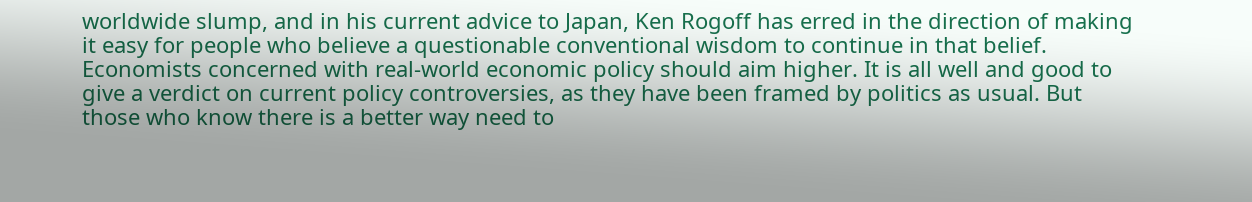worldwide slump, and in his current advice to Japan, Ken Rogoff has erred in the direction of making it easy for people who believe a questionable conventional wisdom to continue in that belief. Economists concerned with real-world economic policy should aim higher. It is all well and good to give a verdict on current policy controversies, as they have been framed by politics as usual. But those who know there is a better way need to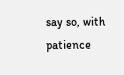say so, with patience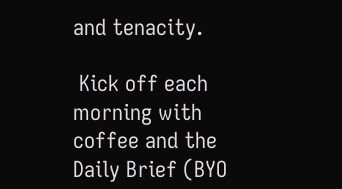and tenacity.

 Kick off each morning with coffee and the Daily Brief (BYO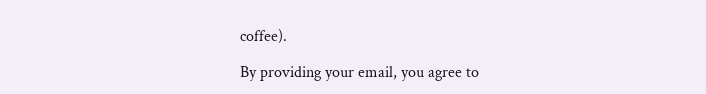coffee).

By providing your email, you agree to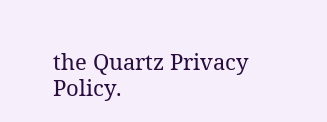the Quartz Privacy Policy.